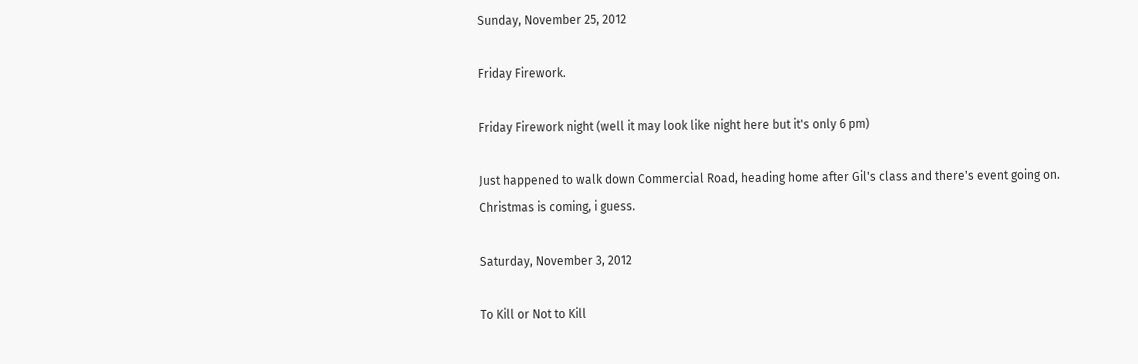Sunday, November 25, 2012

Friday Firework.

Friday Firework night (well it may look like night here but it's only 6 pm)

Just happened to walk down Commercial Road, heading home after Gil's class and there's event going on.
Christmas is coming, i guess.

Saturday, November 3, 2012

To Kill or Not to Kill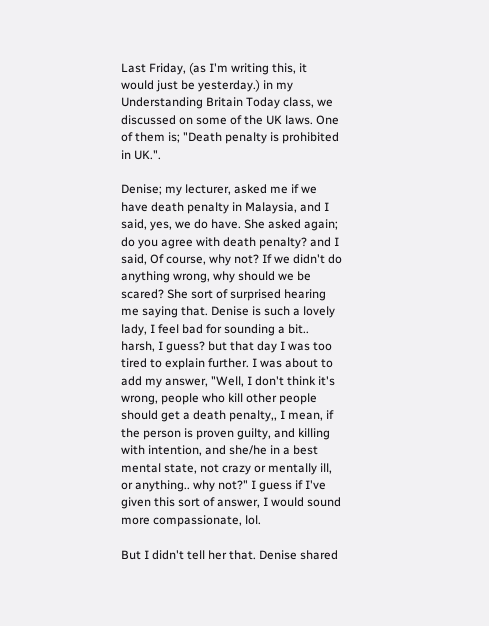Last Friday, (as I'm writing this, it would just be yesterday.) in my Understanding Britain Today class, we discussed on some of the UK laws. One of them is; "Death penalty is prohibited in UK.".

Denise; my lecturer, asked me if we have death penalty in Malaysia, and I said, yes, we do have. She asked again; do you agree with death penalty? and I said, Of course, why not? If we didn't do anything wrong, why should we be scared? She sort of surprised hearing me saying that. Denise is such a lovely lady, I feel bad for sounding a bit.. harsh, I guess? but that day I was too tired to explain further. I was about to add my answer, "Well, I don't think it's wrong, people who kill other people should get a death penalty,, I mean, if the person is proven guilty, and killing with intention, and she/he in a best mental state, not crazy or mentally ill, or anything.. why not?" I guess if I've given this sort of answer, I would sound more compassionate, lol.

But I didn't tell her that. Denise shared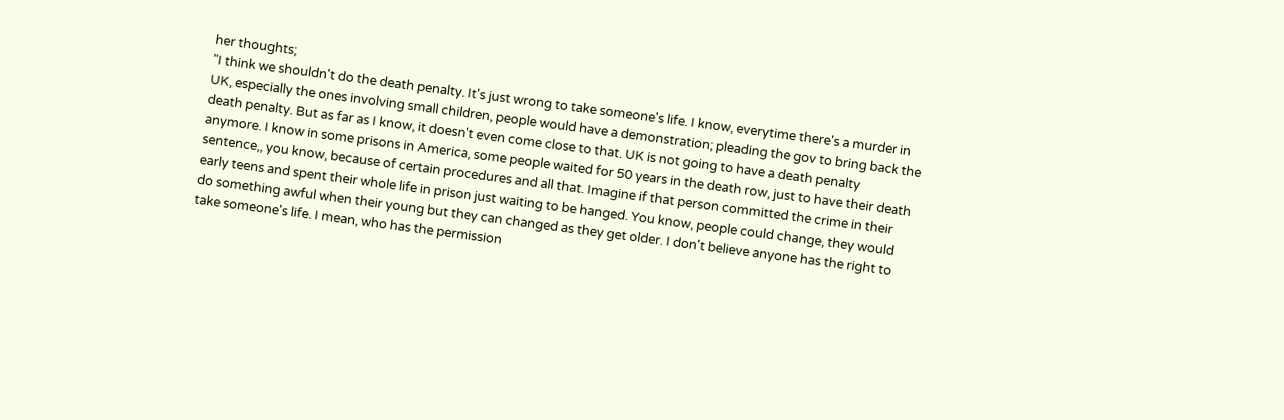her thoughts;
"I think we shouldn't do the death penalty. It's just wrong to take someone's life. I know, everytime there's a murder in UK, especially the ones involving small children, people would have a demonstration; pleading the gov to bring back the death penalty. But as far as I know, it doesn't even come close to that. UK is not going to have a death penalty anymore. I know in some prisons in America, some people waited for 50 years in the death row, just to have their death sentence,, you know, because of certain procedures and all that. Imagine if that person committed the crime in their early teens and spent their whole life in prison just waiting to be hanged. You know, people could change, they would do something awful when their young but they can changed as they get older. I don't believe anyone has the right to take someone's life. I mean, who has the permission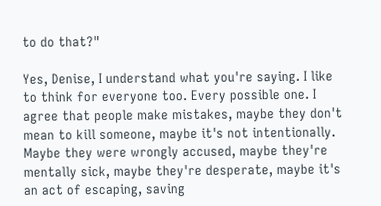to do that?"

Yes, Denise, I understand what you're saying. I like to think for everyone too. Every possible one. I agree that people make mistakes, maybe they don't mean to kill someone, maybe it's not intentionally. Maybe they were wrongly accused, maybe they're mentally sick, maybe they're desperate, maybe it's an act of escaping, saving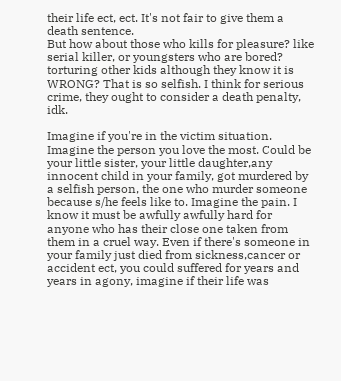their life ect, ect. It's not fair to give them a death sentence.
But how about those who kills for pleasure? like serial killer, or youngsters who are bored? torturing other kids although they know it is WRONG? That is so selfish. I think for serious crime, they ought to consider a death penalty, idk.

Imagine if you're in the victim situation. Imagine the person you love the most. Could be your little sister, your little daughter,any innocent child in your family, got murdered by a selfish person, the one who murder someone because s/he feels like to. Imagine the pain. I know it must be awfully awfully hard for anyone who has their close one taken from them in a cruel way. Even if there's someone in your family just died from sickness,cancer or accident ect, you could suffered for years and years in agony, imagine if their life was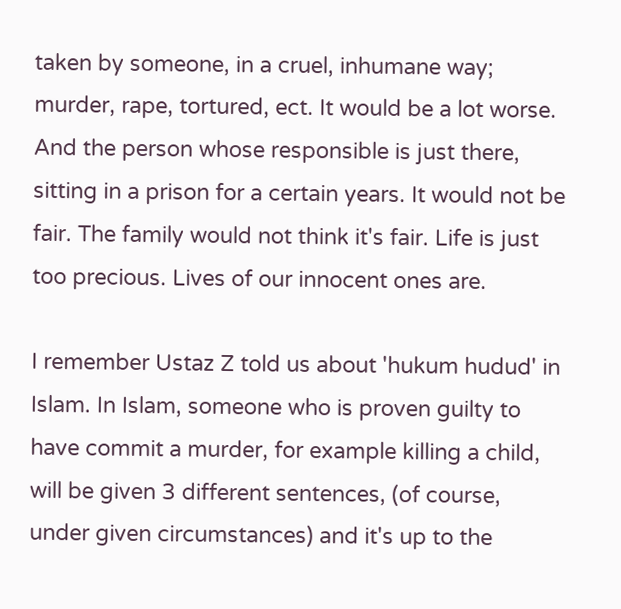taken by someone, in a cruel, inhumane way; murder, rape, tortured, ect. It would be a lot worse. And the person whose responsible is just there, sitting in a prison for a certain years. It would not be fair. The family would not think it's fair. Life is just too precious. Lives of our innocent ones are.

I remember Ustaz Z told us about 'hukum hudud' in Islam. In Islam, someone who is proven guilty to have commit a murder, for example killing a child, will be given 3 different sentences, (of course, under given circumstances) and it's up to the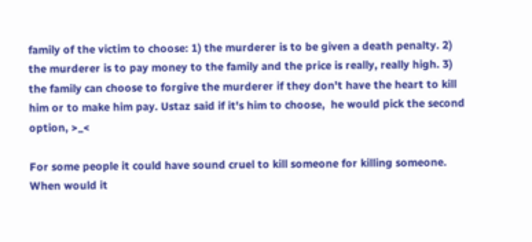family of the victim to choose: 1) the murderer is to be given a death penalty. 2) the murderer is to pay money to the family and the price is really, really high. 3) the family can choose to forgive the murderer if they don't have the heart to kill him or to make him pay. Ustaz said if it's him to choose,  he would pick the second option, >_<

For some people it could have sound cruel to kill someone for killing someone. When would it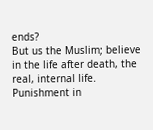ends?
But us the Muslim; believe in the life after death, the real, internal life. Punishment in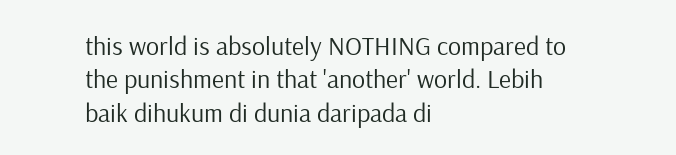this world is absolutely NOTHING compared to the punishment in that 'another' world. Lebih baik dihukum di dunia daripada di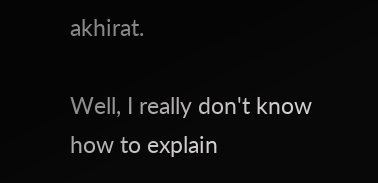akhirat.

Well, I really don't know how to explain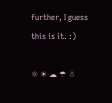further, I guess this is it. :)

☼ ☀ ☁ ☂ ☃